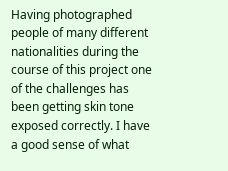Having photographed people of many different nationalities during the course of this project one of the challenges has been getting skin tone exposed correctly. I have a good sense of what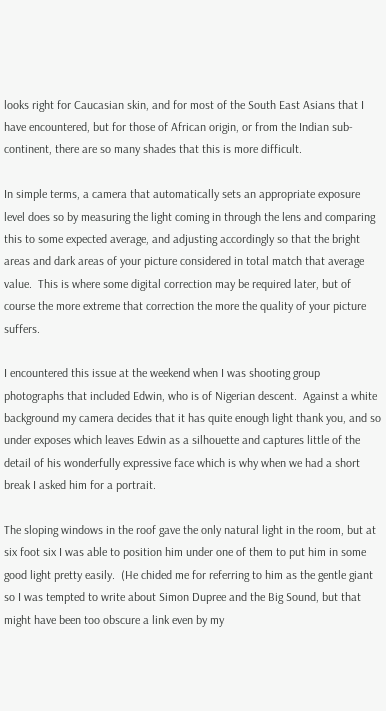looks right for Caucasian skin, and for most of the South East Asians that I have encountered, but for those of African origin, or from the Indian sub-continent, there are so many shades that this is more difficult.

In simple terms, a camera that automatically sets an appropriate exposure level does so by measuring the light coming in through the lens and comparing this to some expected average, and adjusting accordingly so that the bright areas and dark areas of your picture considered in total match that average value.  This is where some digital correction may be required later, but of course the more extreme that correction the more the quality of your picture suffers.

I encountered this issue at the weekend when I was shooting group photographs that included Edwin, who is of Nigerian descent.  Against a white background my camera decides that it has quite enough light thank you, and so under exposes which leaves Edwin as a silhouette and captures little of the detail of his wonderfully expressive face which is why when we had a short break I asked him for a portrait.

The sloping windows in the roof gave the only natural light in the room, but at six foot six I was able to position him under one of them to put him in some good light pretty easily.  (He chided me for referring to him as the gentle giant so I was tempted to write about Simon Dupree and the Big Sound, but that might have been too obscure a link even by my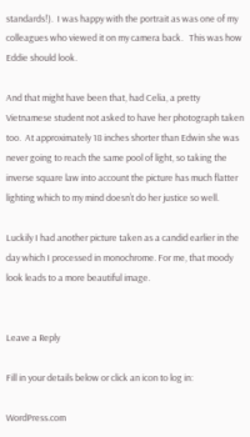standards!).  I was happy with the portrait as was one of my colleagues who viewed it on my camera back.   This was how Eddie should look.

And that might have been that, had Celia, a pretty Vietnamese student not asked to have her photograph taken too.  At approximately 18 inches shorter than Edwin she was never going to reach the same pool of light, so taking the inverse square law into account the picture has much flatter lighting which to my mind doesn’t do her justice so well.

Luckily I had another picture taken as a candid earlier in the day which I processed in monochrome. For me, that moody look leads to a more beautiful image.


Leave a Reply

Fill in your details below or click an icon to log in:

WordPress.com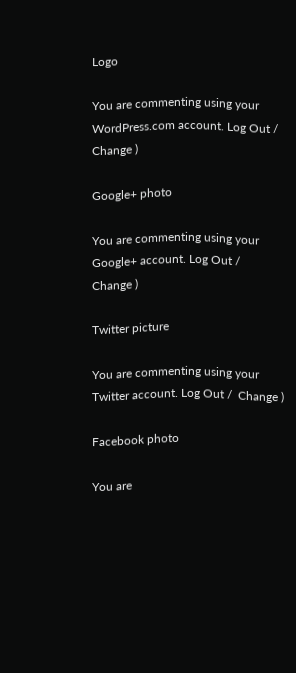Logo

You are commenting using your WordPress.com account. Log Out /  Change )

Google+ photo

You are commenting using your Google+ account. Log Out /  Change )

Twitter picture

You are commenting using your Twitter account. Log Out /  Change )

Facebook photo

You are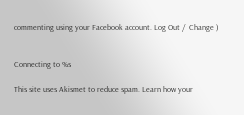commenting using your Facebook account. Log Out /  Change )


Connecting to %s

This site uses Akismet to reduce spam. Learn how your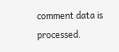comment data is processed.